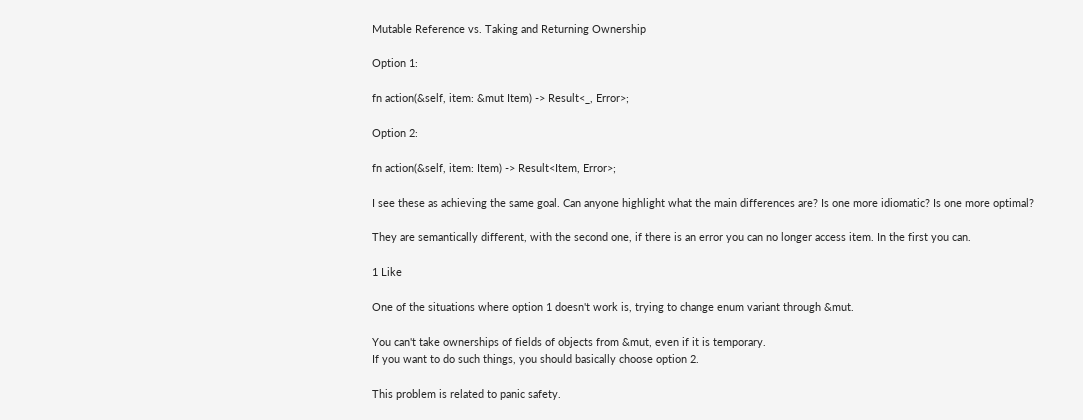Mutable Reference vs. Taking and Returning Ownership

Option 1:

fn action(&self, item: &mut Item) -> Result<_, Error>;

Option 2:

fn action(&self, item: Item) -> Result<Item, Error>;

I see these as achieving the same goal. Can anyone highlight what the main differences are? Is one more idiomatic? Is one more optimal?

They are semantically different, with the second one, if there is an error you can no longer access item. In the first you can.

1 Like

One of the situations where option 1 doesn't work is, trying to change enum variant through &mut.

You can't take ownerships of fields of objects from &mut, even if it is temporary.
If you want to do such things, you should basically choose option 2.

This problem is related to panic safety.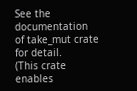See the documentation of take_mut crate for detail.
(This crate enables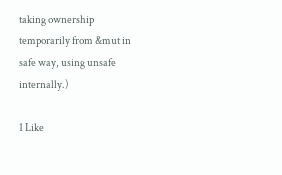taking ownership temporarily from &mut in safe way, using unsafe internally.)

1 Like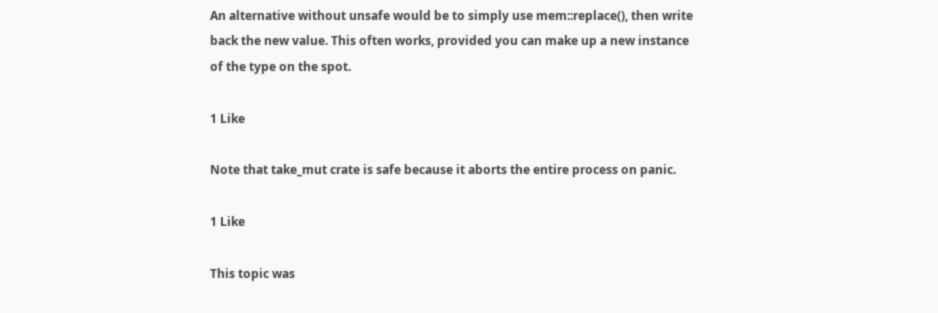An alternative without unsafe would be to simply use mem::replace(), then write back the new value. This often works, provided you can make up a new instance of the type on the spot.

1 Like

Note that take_mut crate is safe because it aborts the entire process on panic.

1 Like

This topic was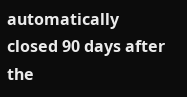automatically closed 90 days after the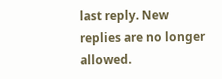last reply. New replies are no longer allowed.